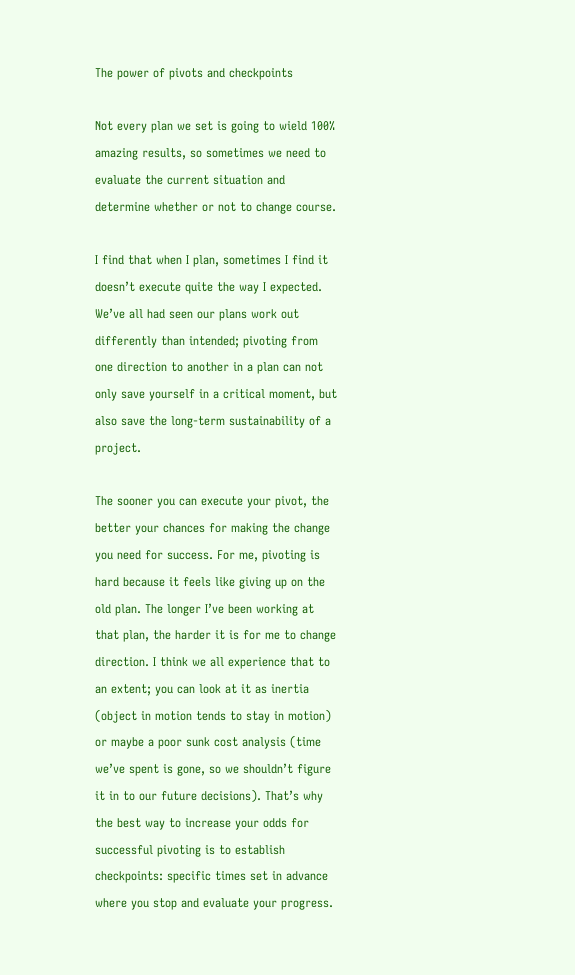The power of pivots and checkpoints

Not every plan we set is going to wield 100% amazing results, so sometimes we need to evaluate the current situation and determine whether or not to change course.

I find that when I plan, sometimes I find it doesn’t execute quite the way I expected. We’ve all had seen our plans work out differently than intended; pivoting from one direction to another in a plan can not only save yourself in a critical moment, but also save the long-term sustainability of a project.

The sooner you can execute your pivot, the better your chances for making the change you need for success. For me, pivoting is hard because it feels like giving up on the old plan. The longer I’ve been working at that plan, the harder it is for me to change direction. I think we all experience that to an extent; you can look at it as inertia (object in motion tends to stay in motion) or maybe a poor sunk cost analysis (time we’ve spent is gone, so we shouldn’t figure it in to our future decisions). That’s why the best way to increase your odds for successful pivoting is to establish checkpoints: specific times set in advance where you stop and evaluate your progress.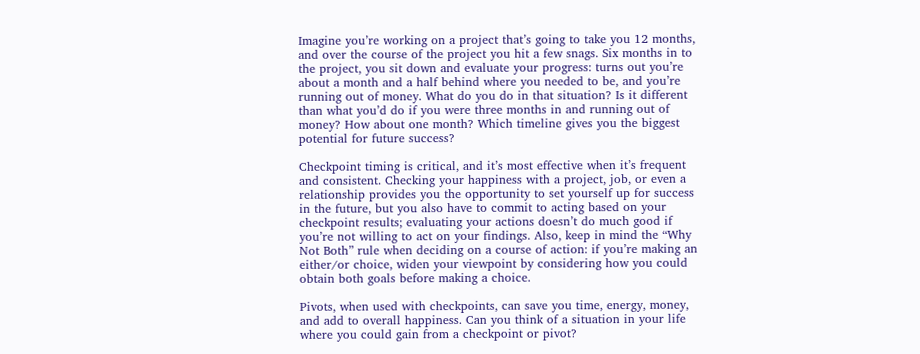Imagine you’re working on a project that’s going to take you 12 months, and over the course of the project you hit a few snags. Six months in to the project, you sit down and evaluate your progress: turns out you’re about a month and a half behind where you needed to be, and you’re running out of money. What do you do in that situation? Is it different than what you’d do if you were three months in and running out of money? How about one month? Which timeline gives you the biggest potential for future success?

Checkpoint timing is critical, and it’s most effective when it’s frequent and consistent. Checking your happiness with a project, job, or even a relationship provides you the opportunity to set yourself up for success in the future, but you also have to commit to acting based on your checkpoint results; evaluating your actions doesn’t do much good if you’re not willing to act on your findings. Also, keep in mind the “Why Not Both” rule when deciding on a course of action: if you’re making an either/or choice, widen your viewpoint by considering how you could obtain both goals before making a choice.

Pivots, when used with checkpoints, can save you time, energy, money, and add to overall happiness. Can you think of a situation in your life where you could gain from a checkpoint or pivot?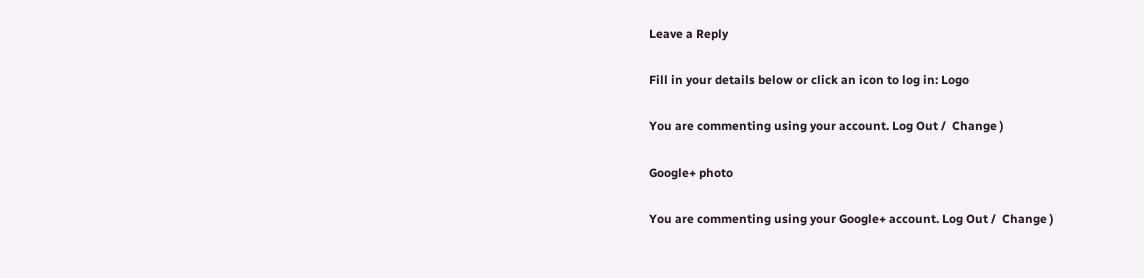Leave a Reply

Fill in your details below or click an icon to log in: Logo

You are commenting using your account. Log Out /  Change )

Google+ photo

You are commenting using your Google+ account. Log Out /  Change )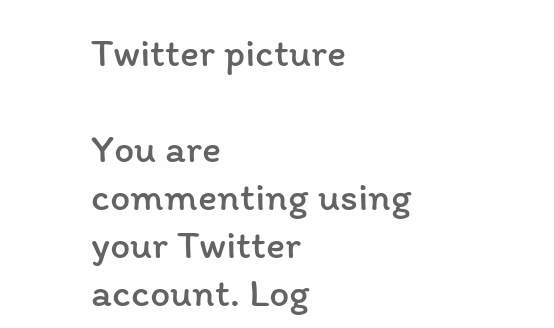Twitter picture

You are commenting using your Twitter account. Log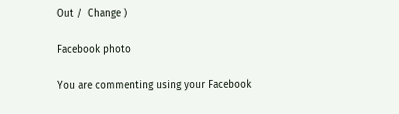Out /  Change )

Facebook photo

You are commenting using your Facebook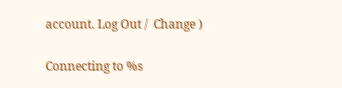account. Log Out /  Change )

Connecting to %s